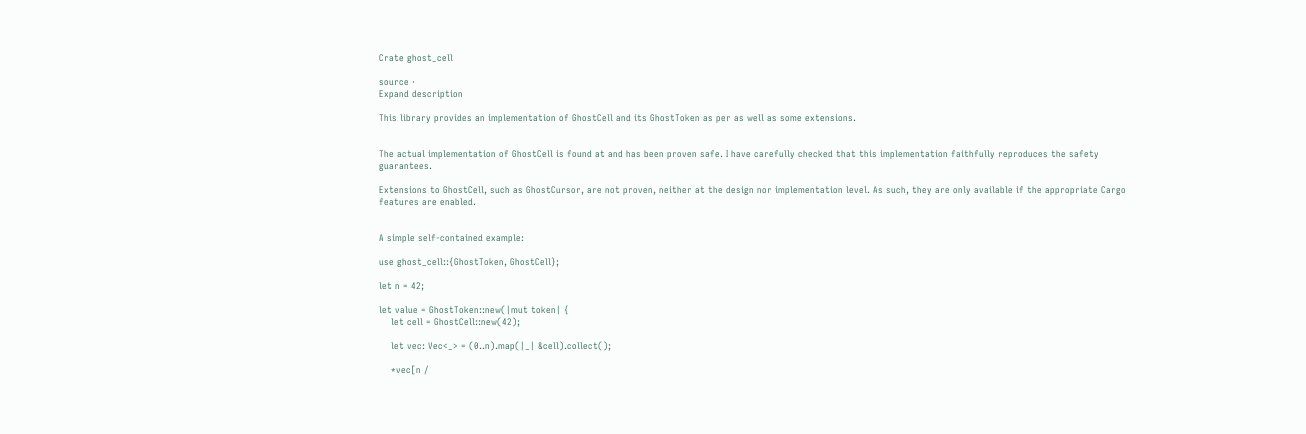Crate ghost_cell

source ·
Expand description

This library provides an implementation of GhostCell and its GhostToken as per as well as some extensions.


The actual implementation of GhostCell is found at and has been proven safe. I have carefully checked that this implementation faithfully reproduces the safety guarantees.

Extensions to GhostCell, such as GhostCursor, are not proven, neither at the design nor implementation level. As such, they are only available if the appropriate Cargo features are enabled.


A simple self-contained example:

use ghost_cell::{GhostToken, GhostCell};

let n = 42;

let value = GhostToken::new(|mut token| {
    let cell = GhostCell::new(42);

    let vec: Vec<_> = (0..n).map(|_| &cell).collect();

    *vec[n /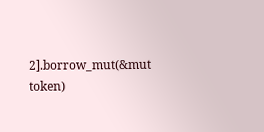2].borrow_mut(&mut token)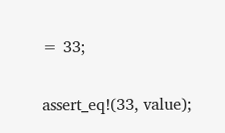= 33;


assert_eq!(33, value);